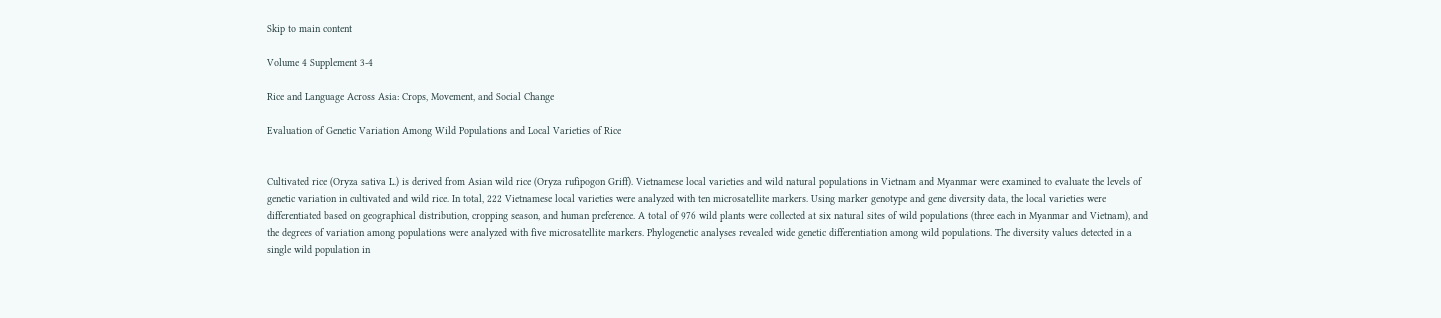Skip to main content

Volume 4 Supplement 3-4

Rice and Language Across Asia: Crops, Movement, and Social Change

Evaluation of Genetic Variation Among Wild Populations and Local Varieties of Rice


Cultivated rice (Oryza sativa L.) is derived from Asian wild rice (Oryza rufipogon Griff). Vietnamese local varieties and wild natural populations in Vietnam and Myanmar were examined to evaluate the levels of genetic variation in cultivated and wild rice. In total, 222 Vietnamese local varieties were analyzed with ten microsatellite markers. Using marker genotype and gene diversity data, the local varieties were differentiated based on geographical distribution, cropping season, and human preference. A total of 976 wild plants were collected at six natural sites of wild populations (three each in Myanmar and Vietnam), and the degrees of variation among populations were analyzed with five microsatellite markers. Phylogenetic analyses revealed wide genetic differentiation among wild populations. The diversity values detected in a single wild population in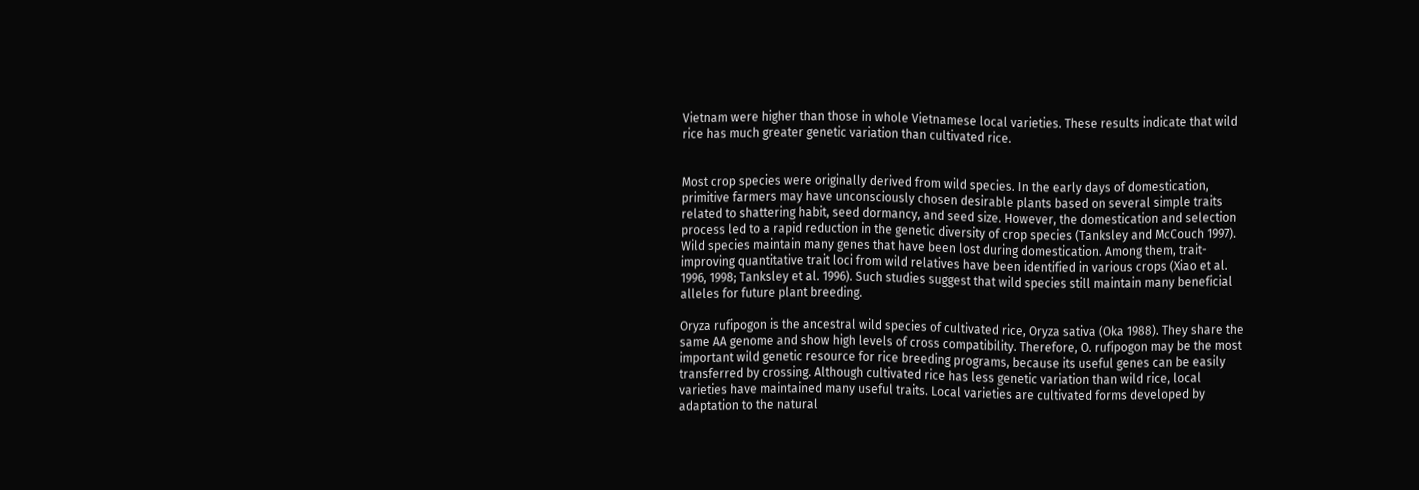Vietnam were higher than those in whole Vietnamese local varieties. These results indicate that wild rice has much greater genetic variation than cultivated rice.


Most crop species were originally derived from wild species. In the early days of domestication, primitive farmers may have unconsciously chosen desirable plants based on several simple traits related to shattering habit, seed dormancy, and seed size. However, the domestication and selection process led to a rapid reduction in the genetic diversity of crop species (Tanksley and McCouch 1997). Wild species maintain many genes that have been lost during domestication. Among them, trait-improving quantitative trait loci from wild relatives have been identified in various crops (Xiao et al. 1996, 1998; Tanksley et al. 1996). Such studies suggest that wild species still maintain many beneficial alleles for future plant breeding.

Oryza rufipogon is the ancestral wild species of cultivated rice, Oryza sativa (Oka 1988). They share the same AA genome and show high levels of cross compatibility. Therefore, O. rufipogon may be the most important wild genetic resource for rice breeding programs, because its useful genes can be easily transferred by crossing. Although cultivated rice has less genetic variation than wild rice, local varieties have maintained many useful traits. Local varieties are cultivated forms developed by adaptation to the natural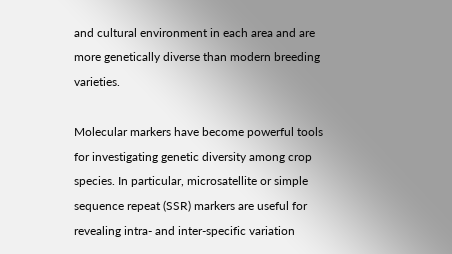and cultural environment in each area and are more genetically diverse than modern breeding varieties.

Molecular markers have become powerful tools for investigating genetic diversity among crop species. In particular, microsatellite or simple sequence repeat (SSR) markers are useful for revealing intra- and inter-specific variation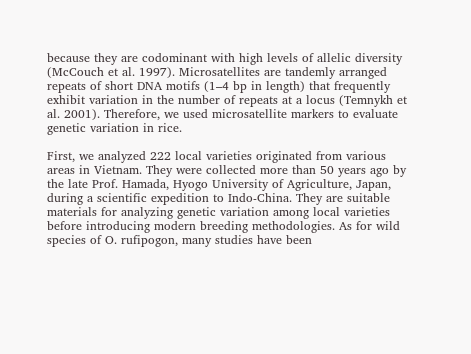because they are codominant with high levels of allelic diversity (McCouch et al. 1997). Microsatellites are tandemly arranged repeats of short DNA motifs (1–4 bp in length) that frequently exhibit variation in the number of repeats at a locus (Temnykh et al. 2001). Therefore, we used microsatellite markers to evaluate genetic variation in rice.

First, we analyzed 222 local varieties originated from various areas in Vietnam. They were collected more than 50 years ago by the late Prof. Hamada, Hyogo University of Agriculture, Japan, during a scientific expedition to Indo-China. They are suitable materials for analyzing genetic variation among local varieties before introducing modern breeding methodologies. As for wild species of O. rufipogon, many studies have been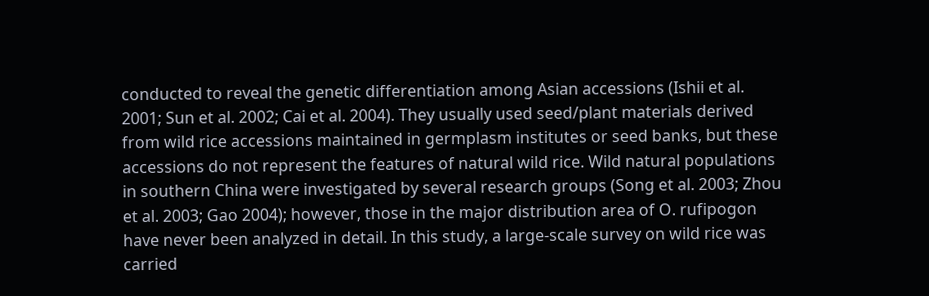conducted to reveal the genetic differentiation among Asian accessions (Ishii et al. 2001; Sun et al. 2002; Cai et al. 2004). They usually used seed/plant materials derived from wild rice accessions maintained in germplasm institutes or seed banks, but these accessions do not represent the features of natural wild rice. Wild natural populations in southern China were investigated by several research groups (Song et al. 2003; Zhou et al. 2003; Gao 2004); however, those in the major distribution area of O. rufipogon have never been analyzed in detail. In this study, a large-scale survey on wild rice was carried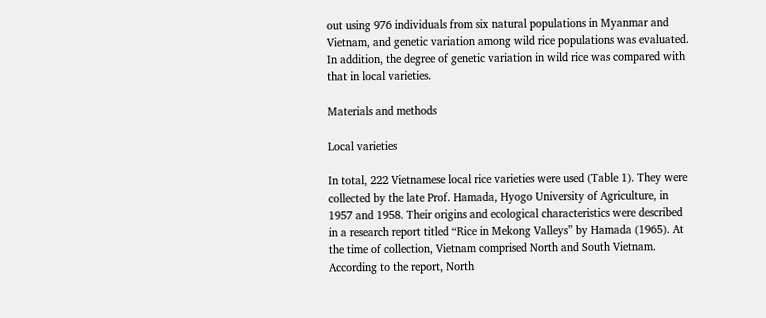out using 976 individuals from six natural populations in Myanmar and Vietnam, and genetic variation among wild rice populations was evaluated. In addition, the degree of genetic variation in wild rice was compared with that in local varieties.

Materials and methods

Local varieties

In total, 222 Vietnamese local rice varieties were used (Table 1). They were collected by the late Prof. Hamada, Hyogo University of Agriculture, in 1957 and 1958. Their origins and ecological characteristics were described in a research report titled “Rice in Mekong Valleys” by Hamada (1965). At the time of collection, Vietnam comprised North and South Vietnam. According to the report, North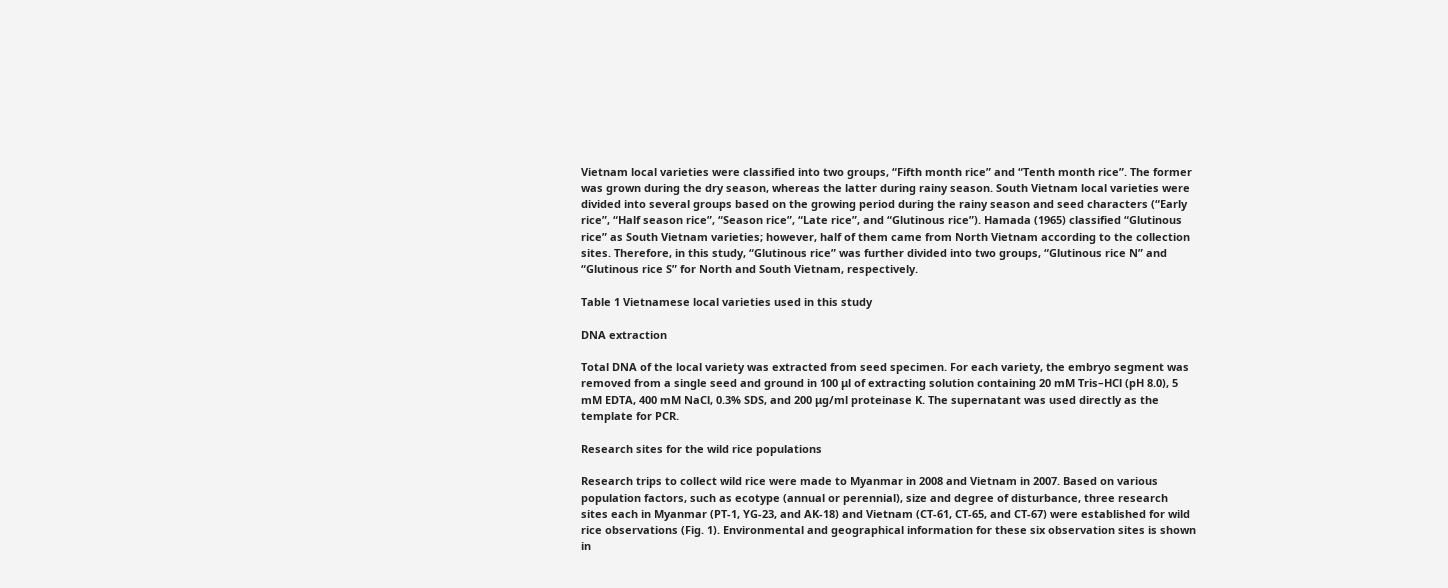Vietnam local varieties were classified into two groups, “Fifth month rice” and “Tenth month rice”. The former was grown during the dry season, whereas the latter during rainy season. South Vietnam local varieties were divided into several groups based on the growing period during the rainy season and seed characters (“Early rice”, “Half season rice”, “Season rice”, “Late rice”, and “Glutinous rice”). Hamada (1965) classified “Glutinous rice” as South Vietnam varieties; however, half of them came from North Vietnam according to the collection sites. Therefore, in this study, “Glutinous rice” was further divided into two groups, “Glutinous rice N” and “Glutinous rice S” for North and South Vietnam, respectively.

Table 1 Vietnamese local varieties used in this study

DNA extraction

Total DNA of the local variety was extracted from seed specimen. For each variety, the embryo segment was removed from a single seed and ground in 100 μl of extracting solution containing 20 mM Tris–HCl (pH 8.0), 5 mM EDTA, 400 mM NaCl, 0.3% SDS, and 200 μg/ml proteinase K. The supernatant was used directly as the template for PCR.

Research sites for the wild rice populations

Research trips to collect wild rice were made to Myanmar in 2008 and Vietnam in 2007. Based on various population factors, such as ecotype (annual or perennial), size and degree of disturbance, three research sites each in Myanmar (PT-1, YG-23, and AK-18) and Vietnam (CT-61, CT-65, and CT-67) were established for wild rice observations (Fig. 1). Environmental and geographical information for these six observation sites is shown in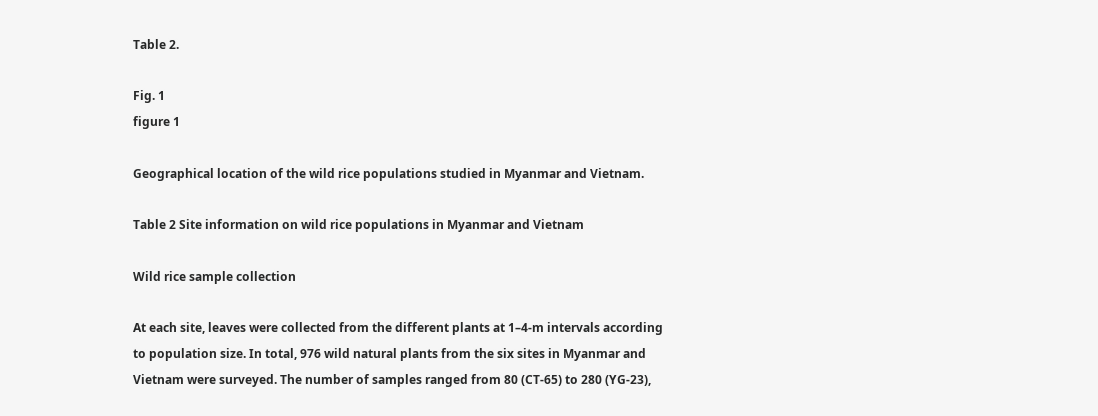Table 2.

Fig. 1
figure 1

Geographical location of the wild rice populations studied in Myanmar and Vietnam.

Table 2 Site information on wild rice populations in Myanmar and Vietnam

Wild rice sample collection

At each site, leaves were collected from the different plants at 1–4-m intervals according to population size. In total, 976 wild natural plants from the six sites in Myanmar and Vietnam were surveyed. The number of samples ranged from 80 (CT-65) to 280 (YG-23),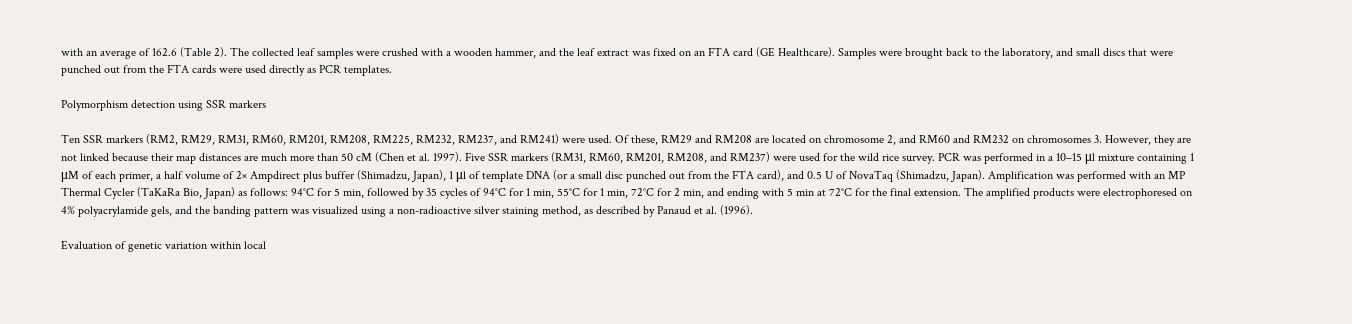with an average of 162.6 (Table 2). The collected leaf samples were crushed with a wooden hammer, and the leaf extract was fixed on an FTA card (GE Healthcare). Samples were brought back to the laboratory, and small discs that were punched out from the FTA cards were used directly as PCR templates.

Polymorphism detection using SSR markers

Ten SSR markers (RM2, RM29, RM31, RM60, RM201, RM208, RM225, RM232, RM237, and RM241) were used. Of these, RM29 and RM208 are located on chromosome 2, and RM60 and RM232 on chromosomes 3. However, they are not linked because their map distances are much more than 50 cM (Chen et al. 1997). Five SSR markers (RM31, RM60, RM201, RM208, and RM237) were used for the wild rice survey. PCR was performed in a 10–15 μl mixture containing 1 μM of each primer, a half volume of 2× Ampdirect plus buffer (Shimadzu, Japan), 1 μl of template DNA (or a small disc punched out from the FTA card), and 0.5 U of NovaTaq (Shimadzu, Japan). Amplification was performed with an MP Thermal Cycler (TaKaRa Bio, Japan) as follows: 94°C for 5 min, followed by 35 cycles of 94°C for 1 min, 55°C for 1 min, 72°C for 2 min, and ending with 5 min at 72°C for the final extension. The amplified products were electrophoresed on 4% polyacrylamide gels, and the banding pattern was visualized using a non-radioactive silver staining method, as described by Panaud et al. (1996).

Evaluation of genetic variation within local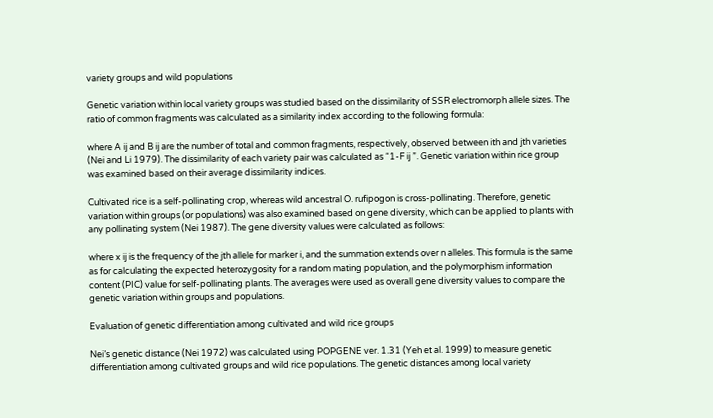variety groups and wild populations

Genetic variation within local variety groups was studied based on the dissimilarity of SSR electromorph allele sizes. The ratio of common fragments was calculated as a similarity index according to the following formula:

where A ij and B ij are the number of total and common fragments, respectively, observed between ith and jth varieties (Nei and Li 1979). The dissimilarity of each variety pair was calculated as “1-F ij ”. Genetic variation within rice group was examined based on their average dissimilarity indices.

Cultivated rice is a self-pollinating crop, whereas wild ancestral O. rufipogon is cross-pollinating. Therefore, genetic variation within groups (or populations) was also examined based on gene diversity, which can be applied to plants with any pollinating system (Nei 1987). The gene diversity values were calculated as follows:

where x ij is the frequency of the jth allele for marker i, and the summation extends over n alleles. This formula is the same as for calculating the expected heterozygosity for a random mating population, and the polymorphism information content (PIC) value for self-pollinating plants. The averages were used as overall gene diversity values to compare the genetic variation within groups and populations.

Evaluation of genetic differentiation among cultivated and wild rice groups

Nei’s genetic distance (Nei 1972) was calculated using POPGENE ver. 1.31 (Yeh et al. 1999) to measure genetic differentiation among cultivated groups and wild rice populations. The genetic distances among local variety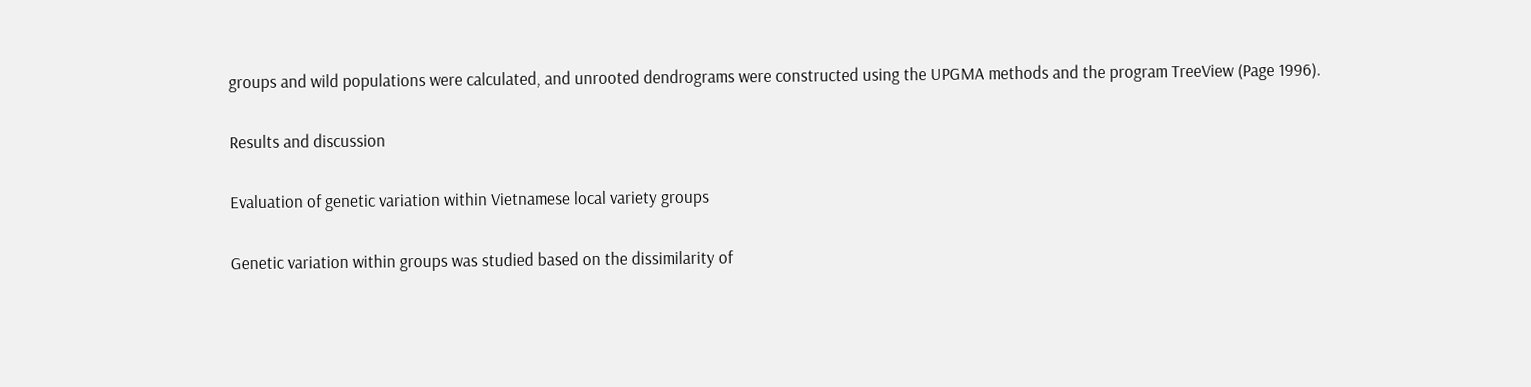groups and wild populations were calculated, and unrooted dendrograms were constructed using the UPGMA methods and the program TreeView (Page 1996).

Results and discussion

Evaluation of genetic variation within Vietnamese local variety groups

Genetic variation within groups was studied based on the dissimilarity of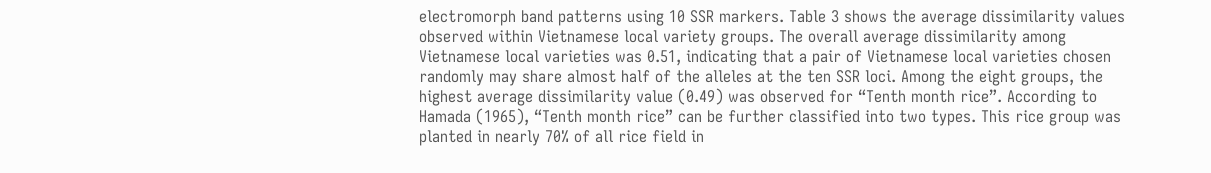electromorph band patterns using 10 SSR markers. Table 3 shows the average dissimilarity values observed within Vietnamese local variety groups. The overall average dissimilarity among Vietnamese local varieties was 0.51, indicating that a pair of Vietnamese local varieties chosen randomly may share almost half of the alleles at the ten SSR loci. Among the eight groups, the highest average dissimilarity value (0.49) was observed for “Tenth month rice”. According to Hamada (1965), “Tenth month rice” can be further classified into two types. This rice group was planted in nearly 70% of all rice field in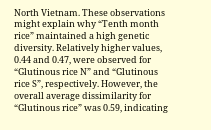North Vietnam. These observations might explain why “Tenth month rice” maintained a high genetic diversity. Relatively higher values, 0.44 and 0.47, were observed for “Glutinous rice N” and “Glutinous rice S”, respectively. However, the overall average dissimilarity for “Glutinous rice” was 0.59, indicating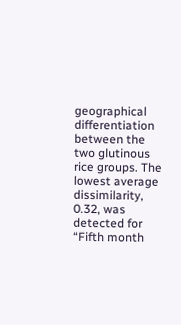geographical differentiation between the two glutinous rice groups. The lowest average dissimilarity, 0.32, was detected for “Fifth month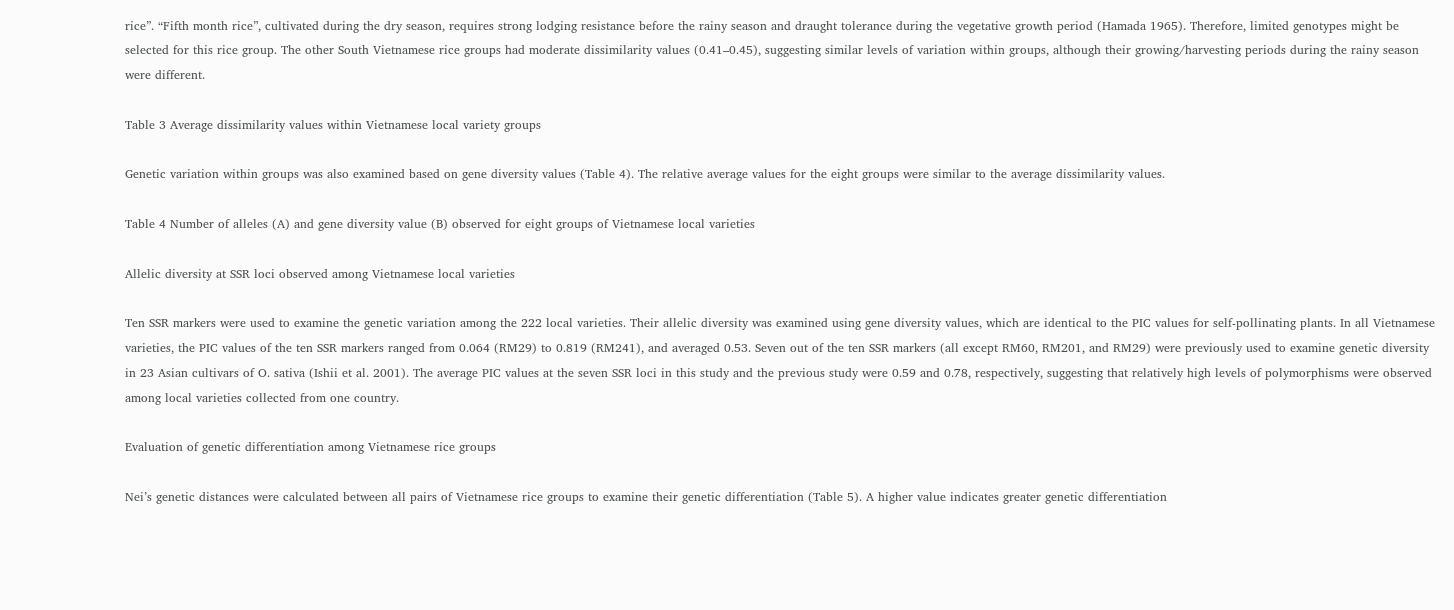rice”. “Fifth month rice”, cultivated during the dry season, requires strong lodging resistance before the rainy season and draught tolerance during the vegetative growth period (Hamada 1965). Therefore, limited genotypes might be selected for this rice group. The other South Vietnamese rice groups had moderate dissimilarity values (0.41–0.45), suggesting similar levels of variation within groups, although their growing/harvesting periods during the rainy season were different.

Table 3 Average dissimilarity values within Vietnamese local variety groups

Genetic variation within groups was also examined based on gene diversity values (Table 4). The relative average values for the eight groups were similar to the average dissimilarity values.

Table 4 Number of alleles (A) and gene diversity value (B) observed for eight groups of Vietnamese local varieties

Allelic diversity at SSR loci observed among Vietnamese local varieties

Ten SSR markers were used to examine the genetic variation among the 222 local varieties. Their allelic diversity was examined using gene diversity values, which are identical to the PIC values for self-pollinating plants. In all Vietnamese varieties, the PIC values of the ten SSR markers ranged from 0.064 (RM29) to 0.819 (RM241), and averaged 0.53. Seven out of the ten SSR markers (all except RM60, RM201, and RM29) were previously used to examine genetic diversity in 23 Asian cultivars of O. sativa (Ishii et al. 2001). The average PIC values at the seven SSR loci in this study and the previous study were 0.59 and 0.78, respectively, suggesting that relatively high levels of polymorphisms were observed among local varieties collected from one country.

Evaluation of genetic differentiation among Vietnamese rice groups

Nei’s genetic distances were calculated between all pairs of Vietnamese rice groups to examine their genetic differentiation (Table 5). A higher value indicates greater genetic differentiation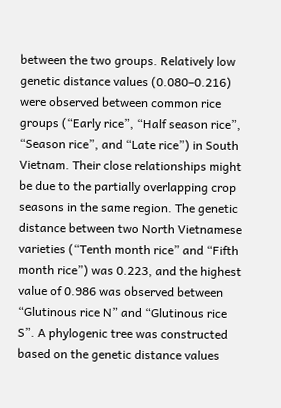between the two groups. Relatively low genetic distance values (0.080–0.216) were observed between common rice groups (“Early rice”, “Half season rice”, “Season rice”, and “Late rice”) in South Vietnam. Their close relationships might be due to the partially overlapping crop seasons in the same region. The genetic distance between two North Vietnamese varieties (“Tenth month rice” and “Fifth month rice”) was 0.223, and the highest value of 0.986 was observed between “Glutinous rice N” and “Glutinous rice S”. A phylogenic tree was constructed based on the genetic distance values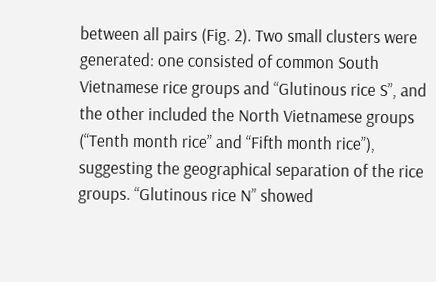between all pairs (Fig. 2). Two small clusters were generated: one consisted of common South Vietnamese rice groups and “Glutinous rice S”, and the other included the North Vietnamese groups (“Tenth month rice” and “Fifth month rice”), suggesting the geographical separation of the rice groups. “Glutinous rice N” showed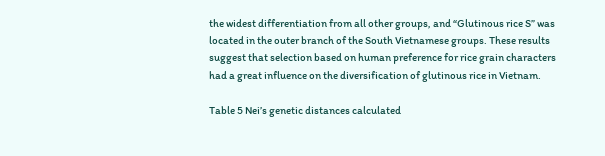the widest differentiation from all other groups, and “Glutinous rice S” was located in the outer branch of the South Vietnamese groups. These results suggest that selection based on human preference for rice grain characters had a great influence on the diversification of glutinous rice in Vietnam.

Table 5 Nei’s genetic distances calculated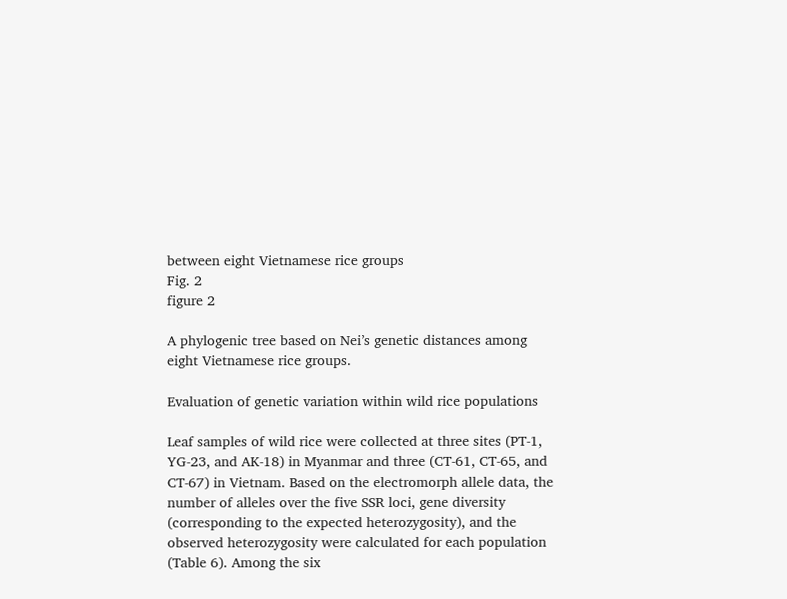between eight Vietnamese rice groups
Fig. 2
figure 2

A phylogenic tree based on Nei’s genetic distances among eight Vietnamese rice groups.

Evaluation of genetic variation within wild rice populations

Leaf samples of wild rice were collected at three sites (PT-1, YG-23, and AK-18) in Myanmar and three (CT-61, CT-65, and CT-67) in Vietnam. Based on the electromorph allele data, the number of alleles over the five SSR loci, gene diversity (corresponding to the expected heterozygosity), and the observed heterozygosity were calculated for each population (Table 6). Among the six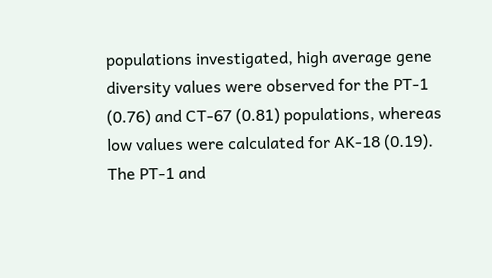populations investigated, high average gene diversity values were observed for the PT-1 (0.76) and CT-67 (0.81) populations, whereas low values were calculated for AK-18 (0.19). The PT-1 and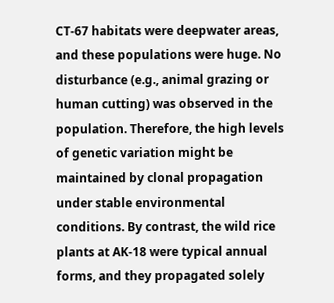CT-67 habitats were deepwater areas, and these populations were huge. No disturbance (e.g., animal grazing or human cutting) was observed in the population. Therefore, the high levels of genetic variation might be maintained by clonal propagation under stable environmental conditions. By contrast, the wild rice plants at AK-18 were typical annual forms, and they propagated solely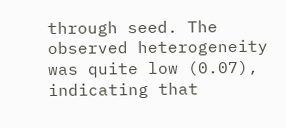through seed. The observed heterogeneity was quite low (0.07), indicating that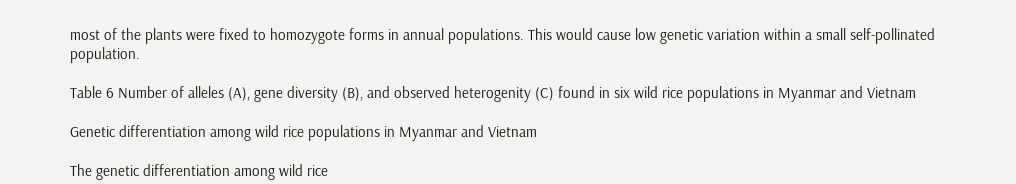most of the plants were fixed to homozygote forms in annual populations. This would cause low genetic variation within a small self-pollinated population.

Table 6 Number of alleles (A), gene diversity (B), and observed heterogenity (C) found in six wild rice populations in Myanmar and Vietnam

Genetic differentiation among wild rice populations in Myanmar and Vietnam

The genetic differentiation among wild rice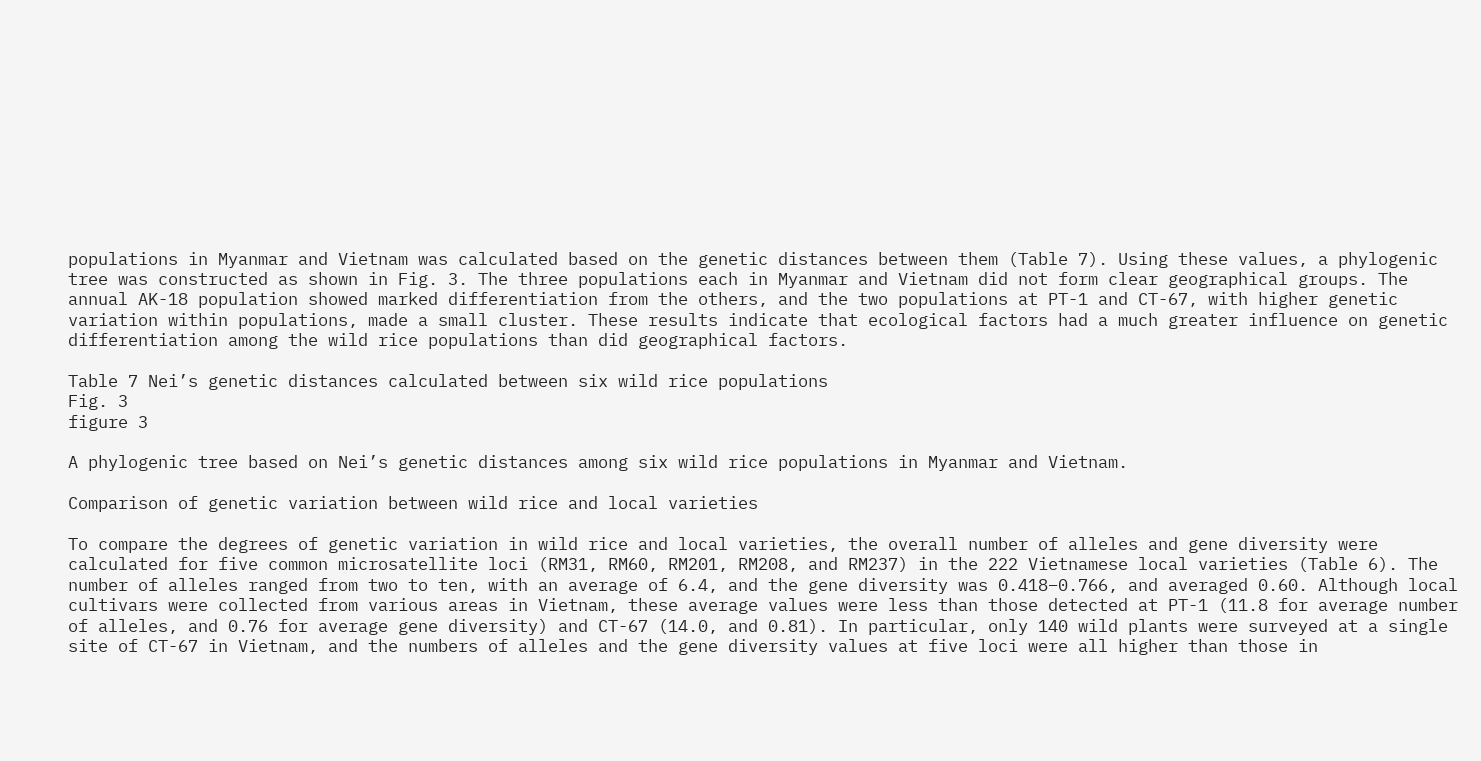populations in Myanmar and Vietnam was calculated based on the genetic distances between them (Table 7). Using these values, a phylogenic tree was constructed as shown in Fig. 3. The three populations each in Myanmar and Vietnam did not form clear geographical groups. The annual AK-18 population showed marked differentiation from the others, and the two populations at PT-1 and CT-67, with higher genetic variation within populations, made a small cluster. These results indicate that ecological factors had a much greater influence on genetic differentiation among the wild rice populations than did geographical factors.

Table 7 Nei’s genetic distances calculated between six wild rice populations
Fig. 3
figure 3

A phylogenic tree based on Nei’s genetic distances among six wild rice populations in Myanmar and Vietnam.

Comparison of genetic variation between wild rice and local varieties

To compare the degrees of genetic variation in wild rice and local varieties, the overall number of alleles and gene diversity were calculated for five common microsatellite loci (RM31, RM60, RM201, RM208, and RM237) in the 222 Vietnamese local varieties (Table 6). The number of alleles ranged from two to ten, with an average of 6.4, and the gene diversity was 0.418–0.766, and averaged 0.60. Although local cultivars were collected from various areas in Vietnam, these average values were less than those detected at PT-1 (11.8 for average number of alleles, and 0.76 for average gene diversity) and CT-67 (14.0, and 0.81). In particular, only 140 wild plants were surveyed at a single site of CT-67 in Vietnam, and the numbers of alleles and the gene diversity values at five loci were all higher than those in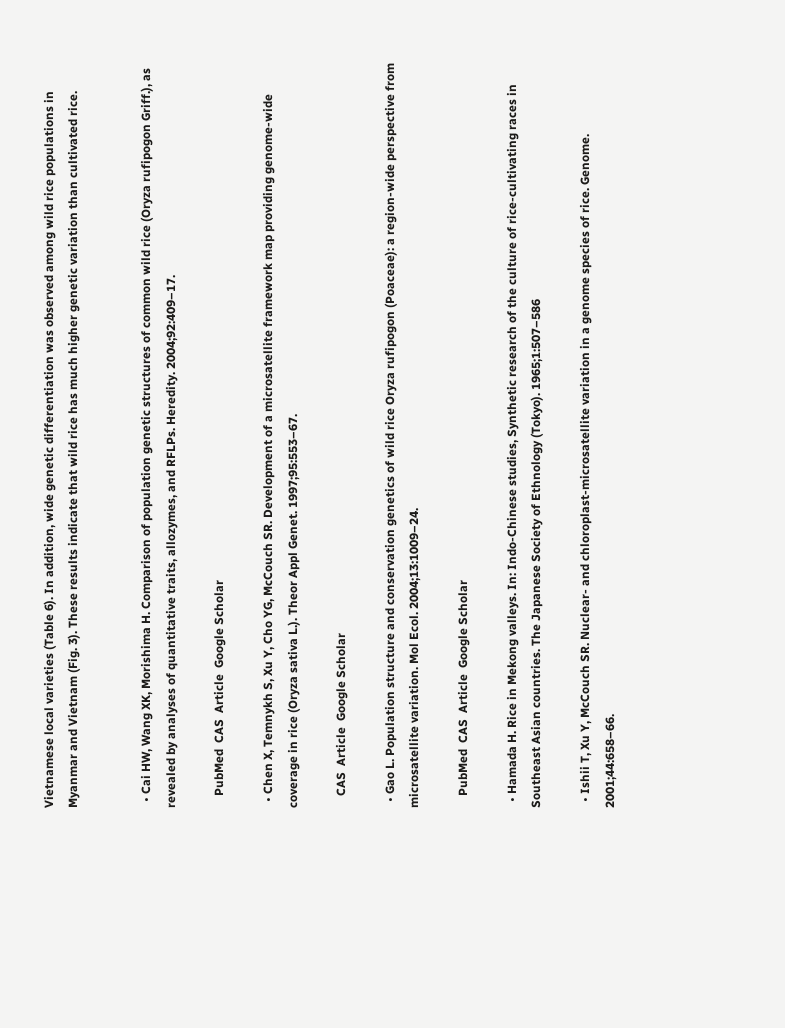Vietnamese local varieties (Table 6). In addition, wide genetic differentiation was observed among wild rice populations in Myanmar and Vietnam (Fig. 3). These results indicate that wild rice has much higher genetic variation than cultivated rice.


  • Cai HW, Wang XK, Morishima H. Comparison of population genetic structures of common wild rice (Oryza rufipogon Griff.), as revealed by analyses of quantitative traits, allozymes, and RFLPs. Heredity. 2004;92:409–17.

    PubMed  CAS  Article  Google Scholar

  • Chen X, Temnykh S, Xu Y, Cho YG, McCouch SR. Development of a microsatellite framework map providing genome-wide coverage in rice (Oryza sativa L.). Theor Appl Genet. 1997;95:553–67.

    CAS  Article  Google Scholar

  • Gao L. Population structure and conservation genetics of wild rice Oryza rufipogon (Poaceae): a region-wide perspective from microsatellite variation. Mol Ecol. 2004;13:1009–24.

    PubMed  CAS  Article  Google Scholar

  • Hamada H. Rice in Mekong valleys. In: Indo-Chinese studies, Synthetic research of the culture of rice-cultivating races in Southeast Asian countries. The Japanese Society of Ethnology (Tokyo). 1965;1:507–586

  • Ishii T, Xu Y, McCouch SR. Nuclear- and chloroplast-microsatellite variation in a genome species of rice. Genome. 2001;44:658–66.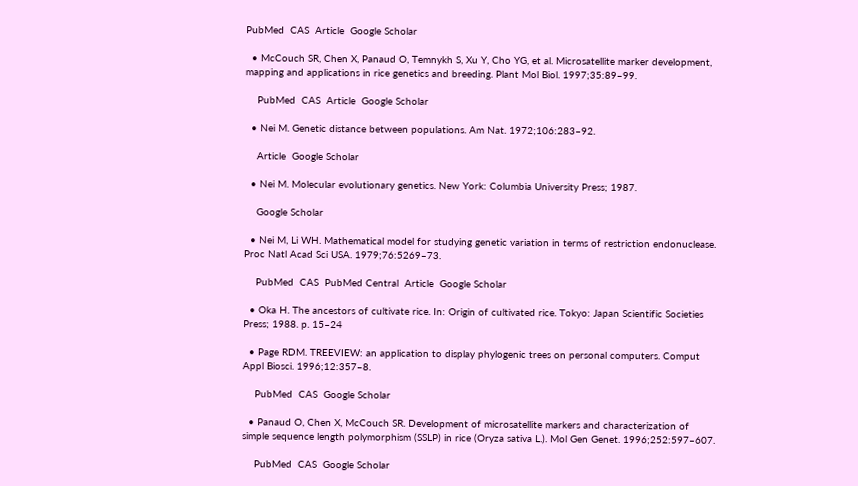PubMed  CAS  Article  Google Scholar

  • McCouch SR, Chen X, Panaud O, Temnykh S, Xu Y, Cho YG, et al. Microsatellite marker development, mapping and applications in rice genetics and breeding. Plant Mol Biol. 1997;35:89–99.

    PubMed  CAS  Article  Google Scholar

  • Nei M. Genetic distance between populations. Am Nat. 1972;106:283–92.

    Article  Google Scholar

  • Nei M. Molecular evolutionary genetics. New York: Columbia University Press; 1987.

    Google Scholar

  • Nei M, Li WH. Mathematical model for studying genetic variation in terms of restriction endonuclease. Proc Natl Acad Sci USA. 1979;76:5269–73.

    PubMed  CAS  PubMed Central  Article  Google Scholar

  • Oka H. The ancestors of cultivate rice. In: Origin of cultivated rice. Tokyo: Japan Scientific Societies Press; 1988. p. 15–24

  • Page RDM. TREEVIEW: an application to display phylogenic trees on personal computers. Comput Appl Biosci. 1996;12:357–8.

    PubMed  CAS  Google Scholar

  • Panaud O, Chen X, McCouch SR. Development of microsatellite markers and characterization of simple sequence length polymorphism (SSLP) in rice (Oryza sativa L.). Mol Gen Genet. 1996;252:597–607.

    PubMed  CAS  Google Scholar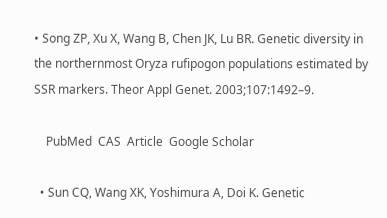• Song ZP, Xu X, Wang B, Chen JK, Lu BR. Genetic diversity in the northernmost Oryza rufipogon populations estimated by SSR markers. Theor Appl Genet. 2003;107:1492–9.

    PubMed  CAS  Article  Google Scholar

  • Sun CQ, Wang XK, Yoshimura A, Doi K. Genetic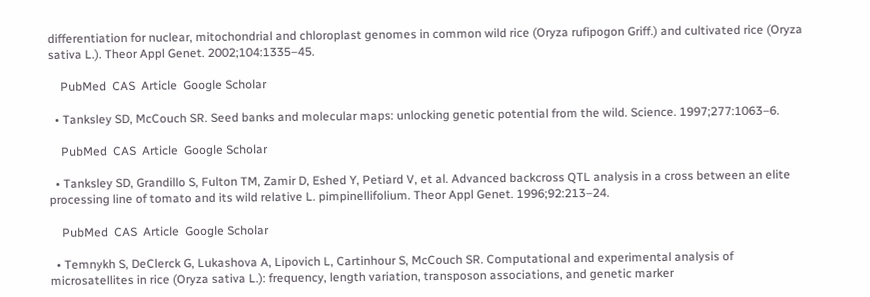differentiation for nuclear, mitochondrial and chloroplast genomes in common wild rice (Oryza rufipogon Griff.) and cultivated rice (Oryza sativa L.). Theor Appl Genet. 2002;104:1335–45.

    PubMed  CAS  Article  Google Scholar

  • Tanksley SD, McCouch SR. Seed banks and molecular maps: unlocking genetic potential from the wild. Science. 1997;277:1063–6.

    PubMed  CAS  Article  Google Scholar

  • Tanksley SD, Grandillo S, Fulton TM, Zamir D, Eshed Y, Petiard V, et al. Advanced backcross QTL analysis in a cross between an elite processing line of tomato and its wild relative L. pimpinellifolium. Theor Appl Genet. 1996;92:213–24.

    PubMed  CAS  Article  Google Scholar

  • Temnykh S, DeClerck G, Lukashova A, Lipovich L, Cartinhour S, McCouch SR. Computational and experimental analysis of microsatellites in rice (Oryza sativa L.): frequency, length variation, transposon associations, and genetic marker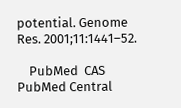potential. Genome Res. 2001;11:1441–52.

    PubMed  CAS  PubMed Central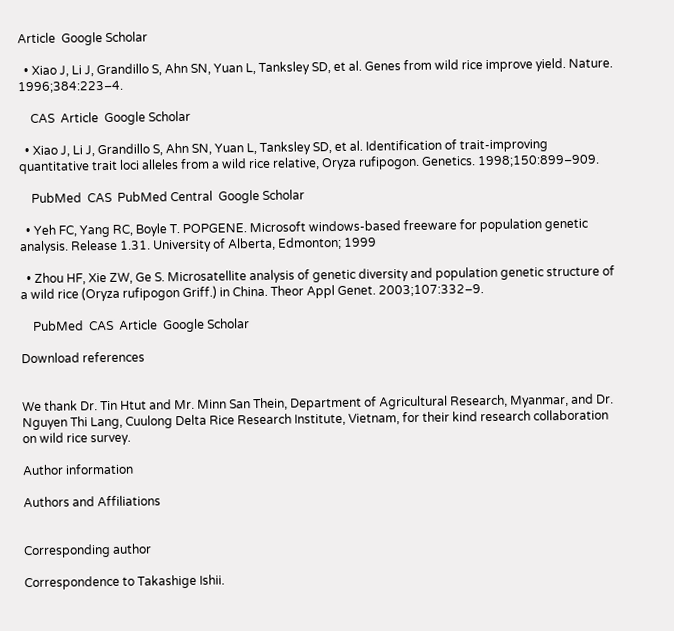Article  Google Scholar

  • Xiao J, Li J, Grandillo S, Ahn SN, Yuan L, Tanksley SD, et al. Genes from wild rice improve yield. Nature. 1996;384:223–4.

    CAS  Article  Google Scholar

  • Xiao J, Li J, Grandillo S, Ahn SN, Yuan L, Tanksley SD, et al. Identification of trait-improving quantitative trait loci alleles from a wild rice relative, Oryza rufipogon. Genetics. 1998;150:899–909.

    PubMed  CAS  PubMed Central  Google Scholar

  • Yeh FC, Yang RC, Boyle T. POPGENE. Microsoft windows-based freeware for population genetic analysis. Release 1.31. University of Alberta, Edmonton; 1999

  • Zhou HF, Xie ZW, Ge S. Microsatellite analysis of genetic diversity and population genetic structure of a wild rice (Oryza rufipogon Griff.) in China. Theor Appl Genet. 2003;107:332–9.

    PubMed  CAS  Article  Google Scholar

Download references


We thank Dr. Tin Htut and Mr. Minn San Thein, Department of Agricultural Research, Myanmar, and Dr. Nguyen Thi Lang, Cuulong Delta Rice Research Institute, Vietnam, for their kind research collaboration on wild rice survey.

Author information

Authors and Affiliations


Corresponding author

Correspondence to Takashige Ishii.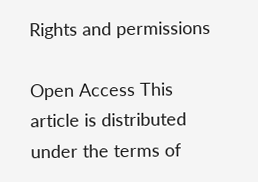Rights and permissions

Open Access This article is distributed under the terms of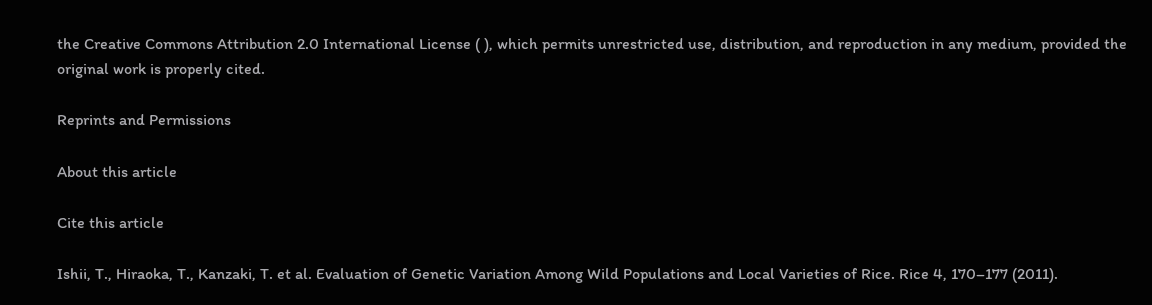the Creative Commons Attribution 2.0 International License ( ), which permits unrestricted use, distribution, and reproduction in any medium, provided the original work is properly cited.

Reprints and Permissions

About this article

Cite this article

Ishii, T., Hiraoka, T., Kanzaki, T. et al. Evaluation of Genetic Variation Among Wild Populations and Local Varieties of Rice. Rice 4, 170–177 (2011).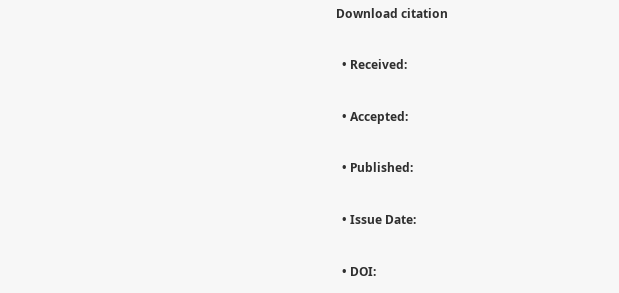Download citation

  • Received:

  • Accepted:

  • Published:

  • Issue Date:

  • DOI: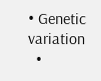• Genetic variation
  •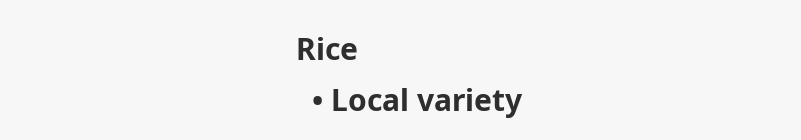Rice
  • Local variety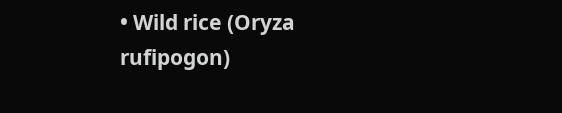• Wild rice (Oryza rufipogon)